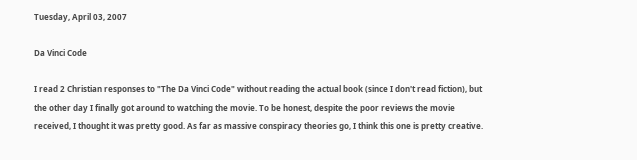Tuesday, April 03, 2007

Da Vinci Code

I read 2 Christian responses to "The Da Vinci Code" without reading the actual book (since I don't read fiction), but the other day I finally got around to watching the movie. To be honest, despite the poor reviews the movie received, I thought it was pretty good. As far as massive conspiracy theories go, I think this one is pretty creative.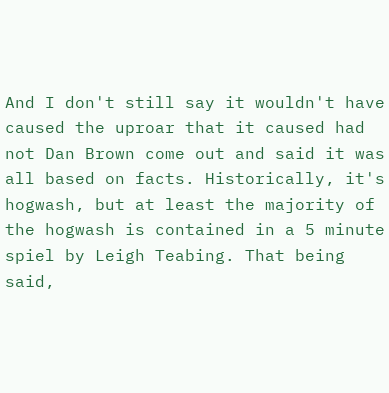And I don't still say it wouldn't have caused the uproar that it caused had not Dan Brown come out and said it was all based on facts. Historically, it's hogwash, but at least the majority of the hogwash is contained in a 5 minute spiel by Leigh Teabing. That being said,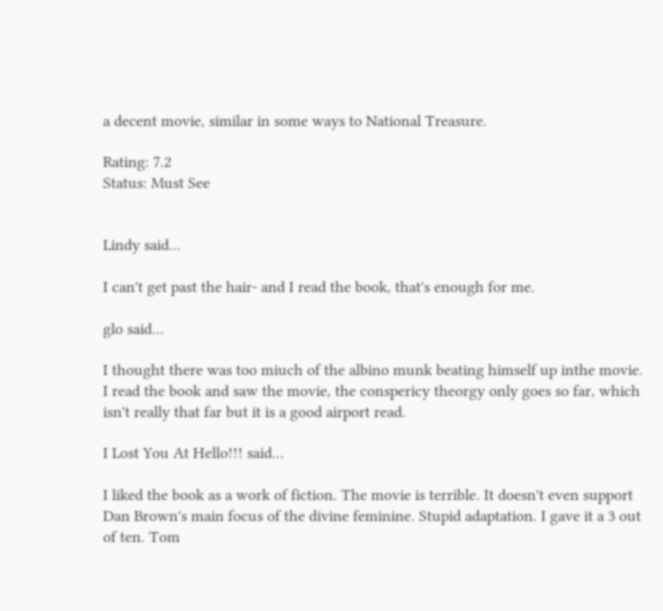a decent movie, similar in some ways to National Treasure.

Rating: 7.2
Status: Must See


Lindy said...

I can't get past the hair- and I read the book, that's enough for me.

glo said...

I thought there was too miuch of the albino munk beating himself up inthe movie. I read the book and saw the movie, the conspericy theorgy only goes so far, which isn't really that far but it is a good airport read.

I Lost You At Hello!!! said...

I liked the book as a work of fiction. The movie is terrible. It doesn't even support Dan Brown's main focus of the divine feminine. Stupid adaptation. I gave it a 3 out of ten. Tom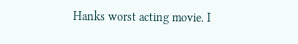Hanks worst acting movie. I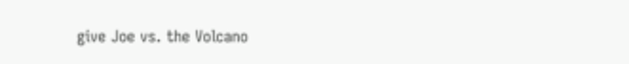give Joe vs. the Volcano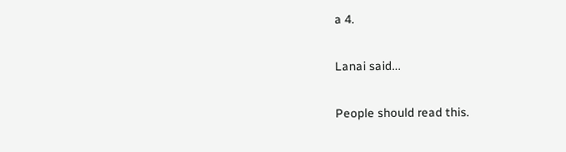a 4.

Lanai said...

People should read this.